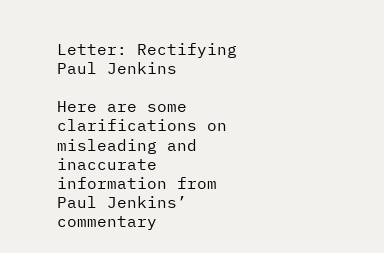Letter: Rectifying Paul Jenkins

Here are some clarifications on misleading and inaccurate information from Paul Jenkins’ commentary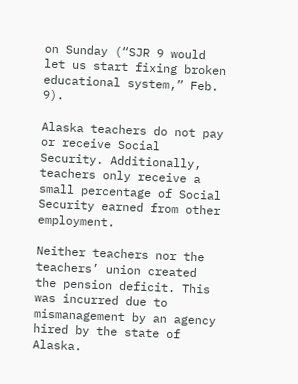on Sunday (“SJR 9 would let us start fixing broken educational system,” Feb. 9).

Alaska teachers do not pay or receive Social Security. Additionally, teachers only receive a small percentage of Social Security earned from other employment.

Neither teachers nor the teachers’ union created the pension deficit. This was incurred due to mismanagement by an agency hired by the state of Alaska.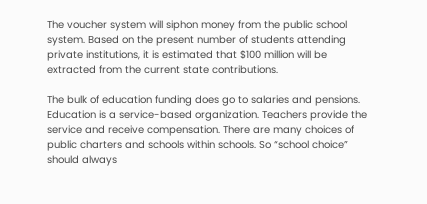The voucher system will siphon money from the public school system. Based on the present number of students attending private institutions, it is estimated that $100 million will be extracted from the current state contributions.

The bulk of education funding does go to salaries and pensions. Education is a service-based organization. Teachers provide the service and receive compensation. There are many choices of public charters and schools within schools. So “school choice” should always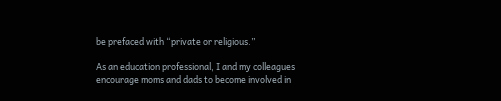be prefaced with “private or religious.”

As an education professional, I and my colleagues encourage moms and dads to become involved in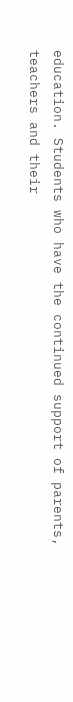education. Students who have the continued support of parents, teachers and their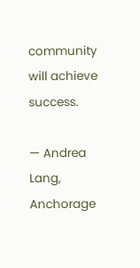community will achieve success.

— Andrea Lang, Anchorage